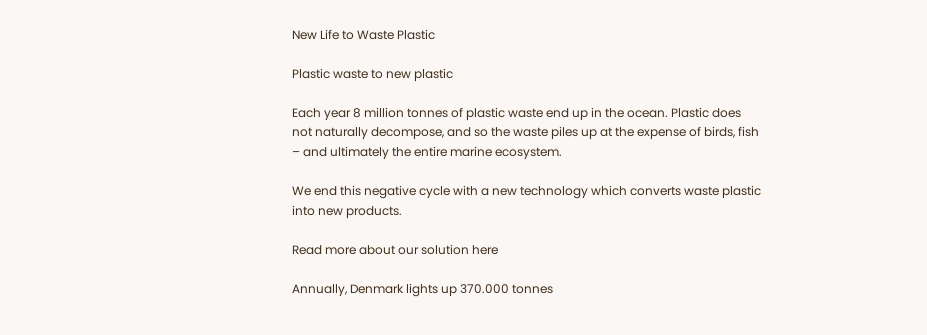New Life to Waste Plastic

Plastic waste to new plastic

Each year 8 million tonnes of plastic waste end up in the ocean. Plastic does not naturally decompose, and so the waste piles up at the expense of birds, fish – and ultimately the entire marine ecosystem.

We end this negative cycle with a new technology which converts waste plastic into new products.

Read more about our solution here

Annually, Denmark lights up 370.000 tonnes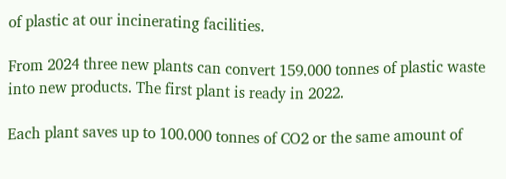of plastic at our incinerating facilities.

From 2024 three new plants can convert 159.000 tonnes of plastic waste into new products. The first plant is ready in 2022.

Each plant saves up to 100.000 tonnes of CO2 or the same amount of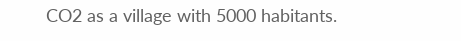CO2 as a village with 5000 habitants.